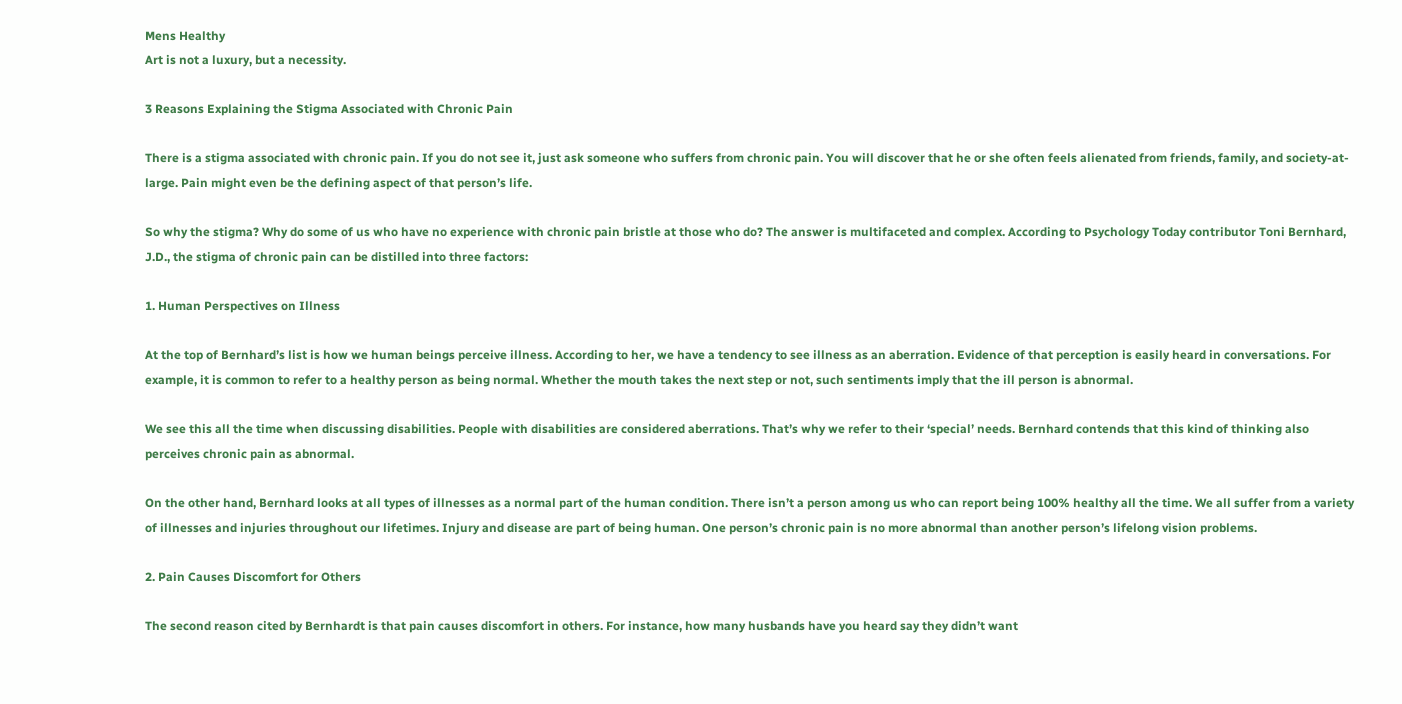Mens Healthy
Art is not a luxury, but a necessity.

3 Reasons Explaining the Stigma Associated with Chronic Pain

There is a stigma associated with chronic pain. If you do not see it, just ask someone who suffers from chronic pain. You will discover that he or she often feels alienated from friends, family, and society-at-large. Pain might even be the defining aspect of that person’s life.

So why the stigma? Why do some of us who have no experience with chronic pain bristle at those who do? The answer is multifaceted and complex. According to Psychology Today contributor Toni Bernhard, J.D., the stigma of chronic pain can be distilled into three factors:

1. Human Perspectives on Illness

At the top of Bernhard’s list is how we human beings perceive illness. According to her, we have a tendency to see illness as an aberration. Evidence of that perception is easily heard in conversations. For example, it is common to refer to a healthy person as being normal. Whether the mouth takes the next step or not, such sentiments imply that the ill person is abnormal.

We see this all the time when discussing disabilities. People with disabilities are considered aberrations. That’s why we refer to their ‘special’ needs. Bernhard contends that this kind of thinking also perceives chronic pain as abnormal.

On the other hand, Bernhard looks at all types of illnesses as a normal part of the human condition. There isn’t a person among us who can report being 100% healthy all the time. We all suffer from a variety of illnesses and injuries throughout our lifetimes. Injury and disease are part of being human. One person’s chronic pain is no more abnormal than another person’s lifelong vision problems.

2. Pain Causes Discomfort for Others

The second reason cited by Bernhardt is that pain causes discomfort in others. For instance, how many husbands have you heard say they didn’t want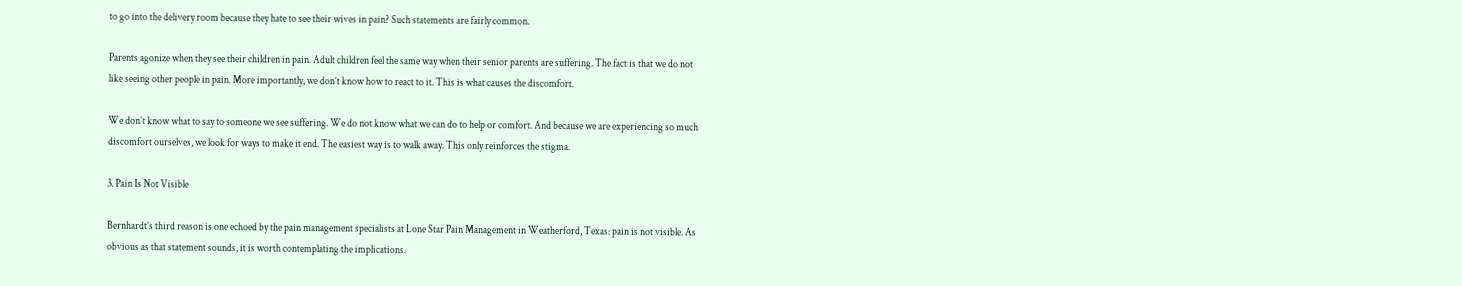to go into the delivery room because they hate to see their wives in pain? Such statements are fairly common.

Parents agonize when they see their children in pain. Adult children feel the same way when their senior parents are suffering. The fact is that we do not like seeing other people in pain. More importantly, we don’t know how to react to it. This is what causes the discomfort.

We don’t know what to say to someone we see suffering. We do not know what we can do to help or comfort. And because we are experiencing so much discomfort ourselves, we look for ways to make it end. The easiest way is to walk away. This only reinforces the stigma.

3. Pain Is Not Visible

Bernhardt’s third reason is one echoed by the pain management specialists at Lone Star Pain Management in Weatherford, Texas: pain is not visible. As obvious as that statement sounds, it is worth contemplating the implications.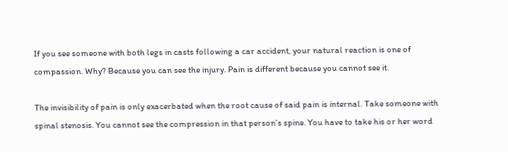If you see someone with both legs in casts following a car accident, your natural reaction is one of compassion. Why? Because you can see the injury. Pain is different because you cannot see it.

The invisibility of pain is only exacerbated when the root cause of said pain is internal. Take someone with spinal stenosis. You cannot see the compression in that person’s spine. You have to take his or her word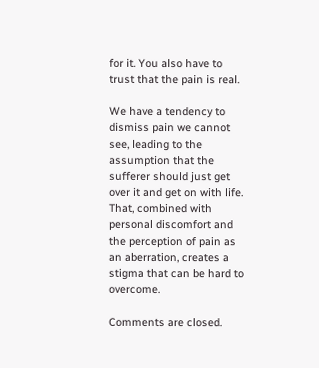for it. You also have to trust that the pain is real.

We have a tendency to dismiss pain we cannot see, leading to the assumption that the sufferer should just get over it and get on with life. That, combined with personal discomfort and the perception of pain as an aberration, creates a stigma that can be hard to overcome.

Comments are closed.